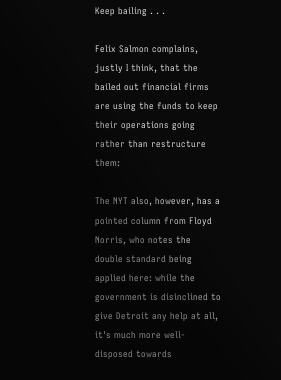Keep bailing . . .

Felix Salmon complains, justly I think, that the bailed out financial firms are using the funds to keep their operations going rather than restructure them:

The NYT also, however, has a pointed column from Floyd Norris, who notes the double standard being applied here: while the government is disinclined to give Detroit any help at all, it's much more well-disposed towards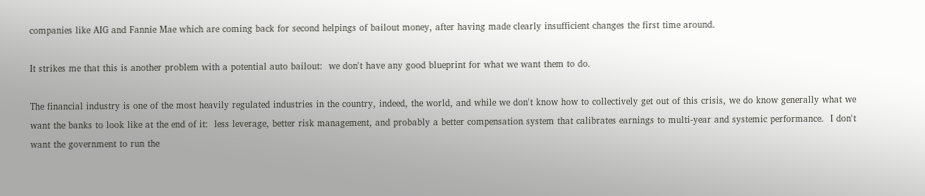companies like AIG and Fannie Mae which are coming back for second helpings of bailout money, after having made clearly insufficient changes the first time around.

It strikes me that this is another problem with a potential auto bailout:  we don't have any good blueprint for what we want them to do.

The financial industry is one of the most heavily regulated industries in the country, indeed, the world, and while we don't know how to collectively get out of this crisis, we do know generally what we want the banks to look like at the end of it:  less leverage, better risk management, and probably a better compensation system that calibrates earnings to multi-year and systemic performance.  I don't want the government to run the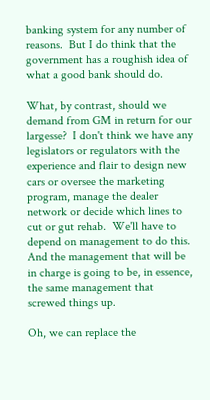banking system for any number of reasons.  But I do think that the government has a roughish idea of what a good bank should do.

What, by contrast, should we demand from GM in return for our largesse?  I don't think we have any legislators or regulators with the experience and flair to design new cars or oversee the marketing program, manage the dealer network or decide which lines to cut or gut rehab.  We'll have to depend on management to do this.  And the management that will be in charge is going to be, in essence, the same management that screwed things up.

Oh, we can replace the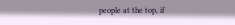people at the top, if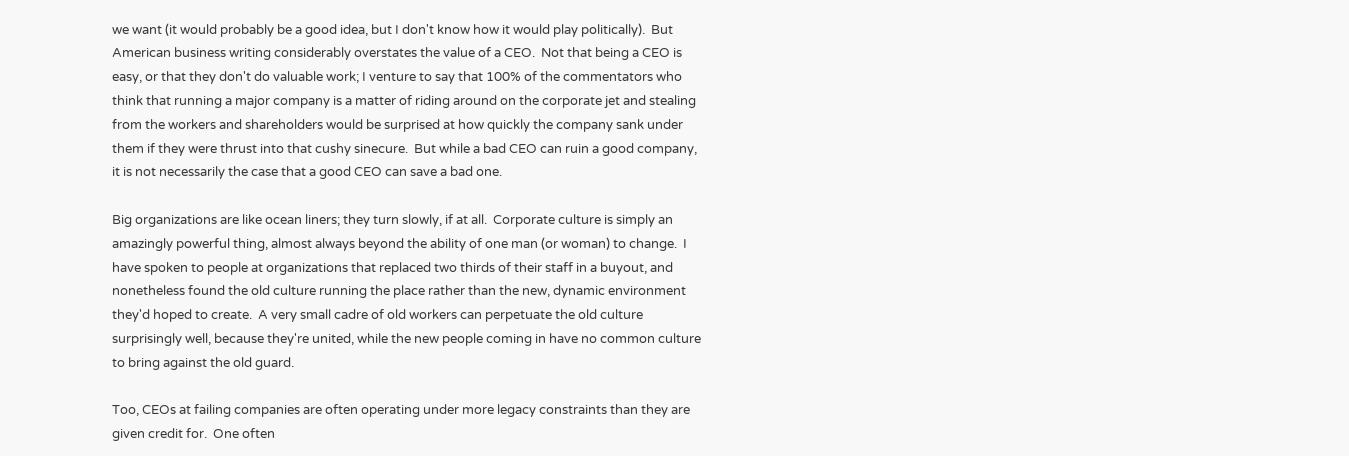we want (it would probably be a good idea, but I don't know how it would play politically).  But American business writing considerably overstates the value of a CEO.  Not that being a CEO is easy, or that they don't do valuable work; I venture to say that 100% of the commentators who think that running a major company is a matter of riding around on the corporate jet and stealing from the workers and shareholders would be surprised at how quickly the company sank under them if they were thrust into that cushy sinecure.  But while a bad CEO can ruin a good company, it is not necessarily the case that a good CEO can save a bad one.

Big organizations are like ocean liners; they turn slowly, if at all.  Corporate culture is simply an amazingly powerful thing, almost always beyond the ability of one man (or woman) to change.  I have spoken to people at organizations that replaced two thirds of their staff in a buyout, and nonetheless found the old culture running the place rather than the new, dynamic environment they'd hoped to create.  A very small cadre of old workers can perpetuate the old culture surprisingly well, because they're united, while the new people coming in have no common culture to bring against the old guard.

Too, CEOs at failing companies are often operating under more legacy constraints than they are given credit for.  One often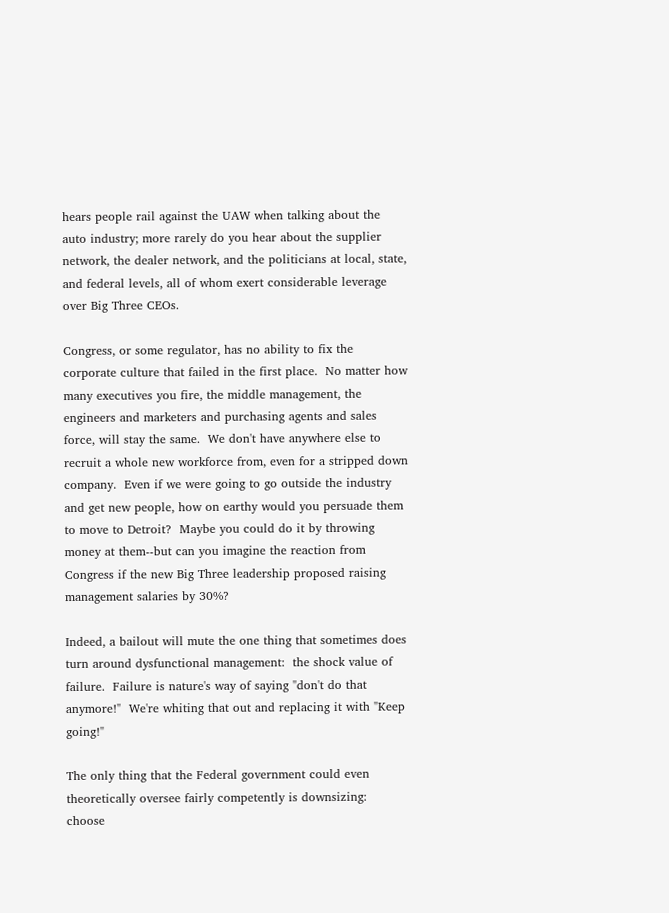hears people rail against the UAW when talking about the auto industry; more rarely do you hear about the supplier network, the dealer network, and the politicians at local, state, and federal levels, all of whom exert considerable leverage over Big Three CEOs.

Congress, or some regulator, has no ability to fix the corporate culture that failed in the first place.  No matter how many executives you fire, the middle management, the engineers and marketers and purchasing agents and sales force, will stay the same.  We don't have anywhere else to recruit a whole new workforce from, even for a stripped down company.  Even if we were going to go outside the industry and get new people, how on earthy would you persuade them to move to Detroit?  Maybe you could do it by throwing money at them--but can you imagine the reaction from Congress if the new Big Three leadership proposed raising management salaries by 30%?

Indeed, a bailout will mute the one thing that sometimes does turn around dysfunctional management:  the shock value of failure.  Failure is nature's way of saying "don't do that anymore!"  We're whiting that out and replacing it with "Keep going!"

The only thing that the Federal government could even theoretically oversee fairly competently is downsizing:  choose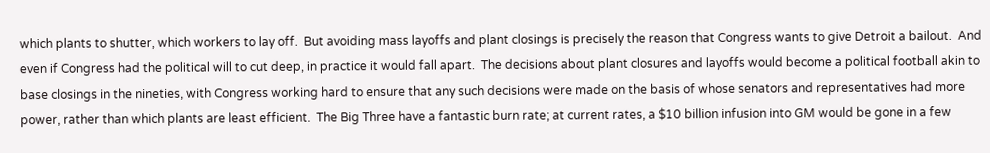which plants to shutter, which workers to lay off.  But avoiding mass layoffs and plant closings is precisely the reason that Congress wants to give Detroit a bailout.  And even if Congress had the political will to cut deep, in practice it would fall apart.  The decisions about plant closures and layoffs would become a political football akin to base closings in the nineties, with Congress working hard to ensure that any such decisions were made on the basis of whose senators and representatives had more power, rather than which plants are least efficient.  The Big Three have a fantastic burn rate; at current rates, a $10 billion infusion into GM would be gone in a few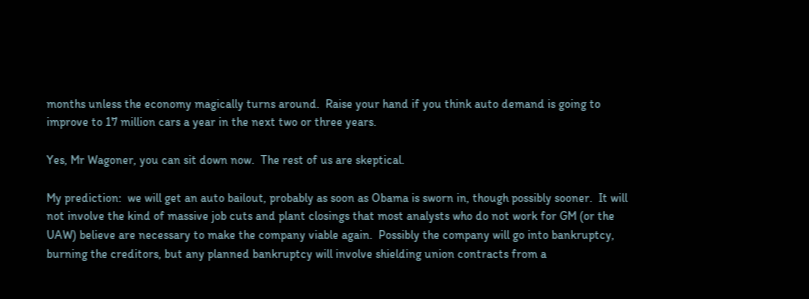months unless the economy magically turns around.  Raise your hand if you think auto demand is going to improve to 17 million cars a year in the next two or three years.

Yes, Mr Wagoner, you can sit down now.  The rest of us are skeptical.

My prediction:  we will get an auto bailout, probably as soon as Obama is sworn in, though possibly sooner.  It will not involve the kind of massive job cuts and plant closings that most analysts who do not work for GM (or the UAW) believe are necessary to make the company viable again.  Possibly the company will go into bankruptcy, burning the creditors, but any planned bankruptcy will involve shielding union contracts from a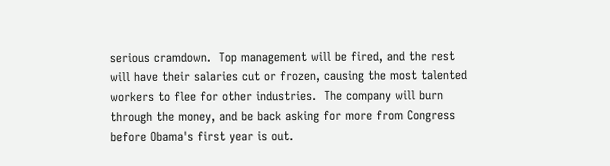serious cramdown.  Top management will be fired, and the rest will have their salaries cut or frozen, causing the most talented workers to flee for other industries.  The company will burn through the money, and be back asking for more from Congress before Obama's first year is out.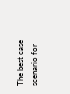The best case scenario for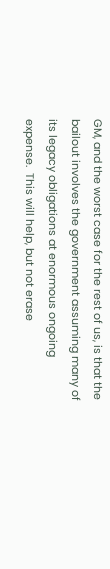GM, and the worst case for the rest of us, is that the bailout involves the government assuming many of its legacy obligations at enormous ongoing expense.  This will help, but not erase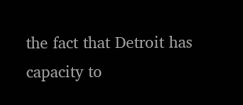the fact that Detroit has capacity to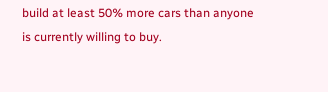build at least 50% more cars than anyone is currently willing to buy.